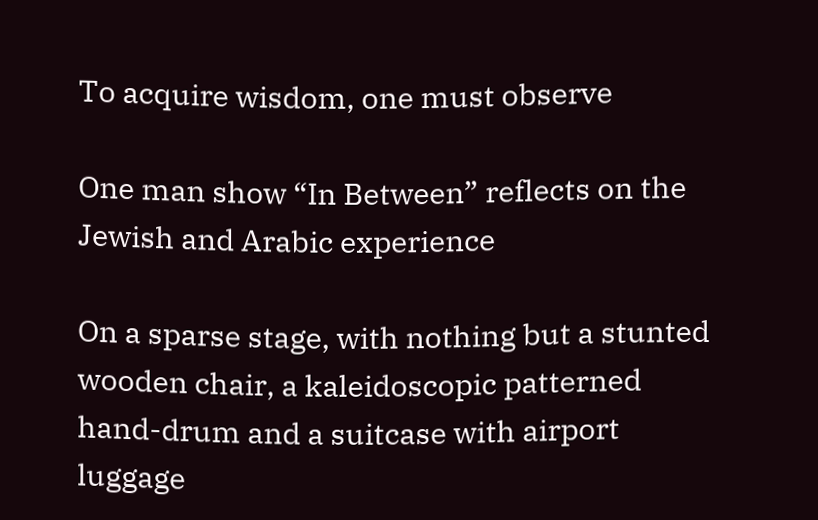To acquire wisdom, one must observe

One man show “In Between” reflects on the Jewish and Arabic experience

On a sparse stage, with nothing but a stunted wooden chair, a kaleidoscopic patterned hand-drum and a suitcase with airport luggage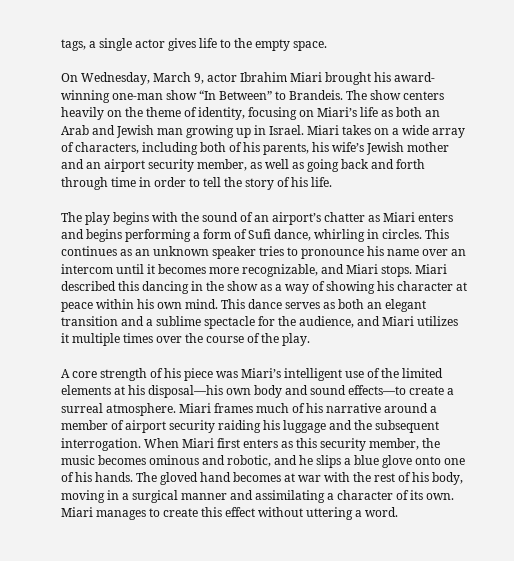tags, a single actor gives life to the empty space.

On Wednesday, March 9, actor Ibrahim Miari brought his award-winning one-man show “In Between” to Brandeis. The show centers heavily on the theme of identity, focusing on Miari’s life as both an Arab and Jewish man growing up in Israel. Miari takes on a wide array of characters, including both of his parents, his wife’s Jewish mother and an airport security member, as well as going back and forth through time in order to tell the story of his life.

The play begins with the sound of an airport’s chatter as Miari enters and begins performing a form of Sufi dance, whirling in circles. This continues as an unknown speaker tries to pronounce his name over an intercom until it becomes more recognizable, and Miari stops. Miari described this dancing in the show as a way of showing his character at peace within his own mind. This dance serves as both an elegant transition and a sublime spectacle for the audience, and Miari utilizes it multiple times over the course of the play.

A core strength of his piece was Miari’s intelligent use of the limited elements at his disposal—his own body and sound effects—to create a surreal atmosphere. Miari frames much of his narrative around a member of airport security raiding his luggage and the subsequent interrogation. When Miari first enters as this security member, the music becomes ominous and robotic, and he slips a blue glove onto one of his hands. The gloved hand becomes at war with the rest of his body, moving in a surgical manner and assimilating a character of its own. Miari manages to create this effect without uttering a word.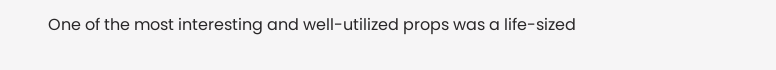One of the most interesting and well-utilized props was a life-sized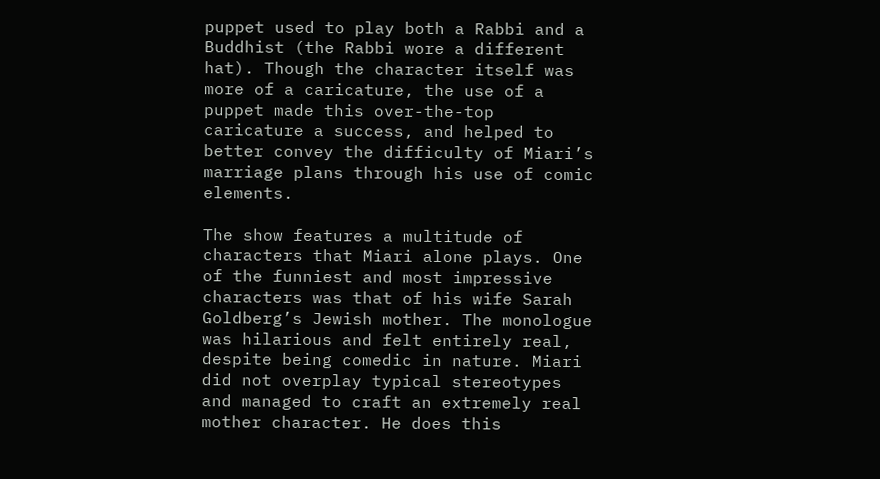puppet used to play both a Rabbi and a Buddhist (the Rabbi wore a different hat). Though the character itself was more of a caricature, the use of a puppet made this over-the-top caricature a success, and helped to better convey the difficulty of Miari’s marriage plans through his use of comic elements.

The show features a multitude of characters that Miari alone plays. One of the funniest and most impressive characters was that of his wife Sarah Goldberg’s Jewish mother. The monologue was hilarious and felt entirely real, despite being comedic in nature. Miari did not overplay typical stereotypes and managed to craft an extremely real mother character. He does this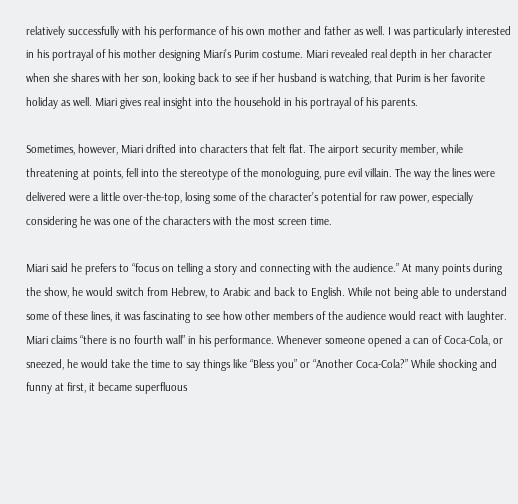relatively successfully with his performance of his own mother and father as well. I was particularly interested in his portrayal of his mother designing Miari’s Purim costume. Miari revealed real depth in her character when she shares with her son, looking back to see if her husband is watching, that Purim is her favorite holiday as well. Miari gives real insight into the household in his portrayal of his parents.

Sometimes, however, Miari drifted into characters that felt flat. The airport security member, while threatening at points, fell into the stereotype of the monologuing, pure evil villain. The way the lines were delivered were a little over-the-top, losing some of the character’s potential for raw power, especially considering he was one of the characters with the most screen time.

Miari said he prefers to “focus on telling a story and connecting with the audience.” At many points during the show, he would switch from Hebrew, to Arabic and back to English. While not being able to understand some of these lines, it was fascinating to see how other members of the audience would react with laughter. Miari claims “there is no fourth wall” in his performance. Whenever someone opened a can of Coca-Cola, or sneezed, he would take the time to say things like “Bless you” or “Another Coca-Cola?” While shocking and funny at first, it became superfluous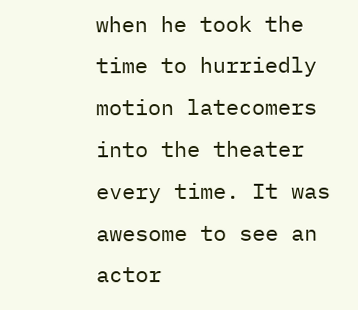when he took the time to hurriedly motion latecomers into the theater every time. It was awesome to see an actor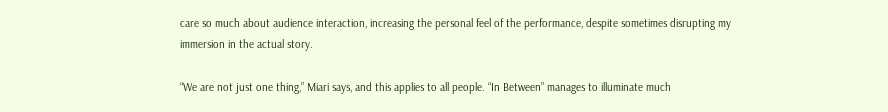care so much about audience interaction, increasing the personal feel of the performance, despite sometimes disrupting my immersion in the actual story.

“We are not just one thing,” Miari says, and this applies to all people. “In Between” manages to illuminate much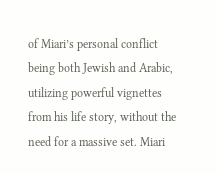of Miari’s personal conflict being both Jewish and Arabic, utilizing powerful vignettes from his life story, without the need for a massive set. Miari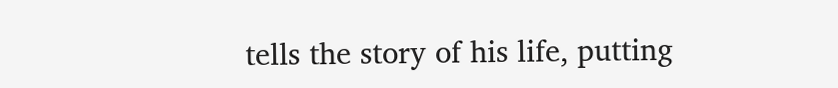tells the story of his life, putting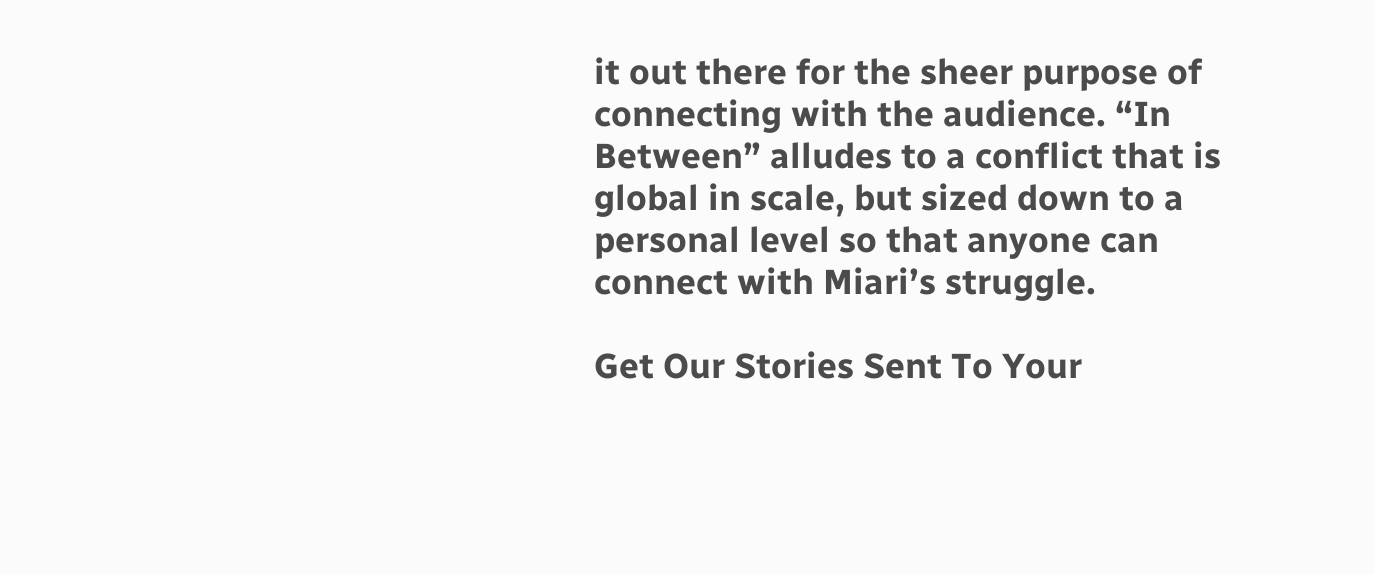it out there for the sheer purpose of connecting with the audience. “In Between” alludes to a conflict that is global in scale, but sized down to a personal level so that anyone can connect with Miari’s struggle.

Get Our Stories Sent To Your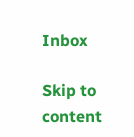Inbox

Skip to content